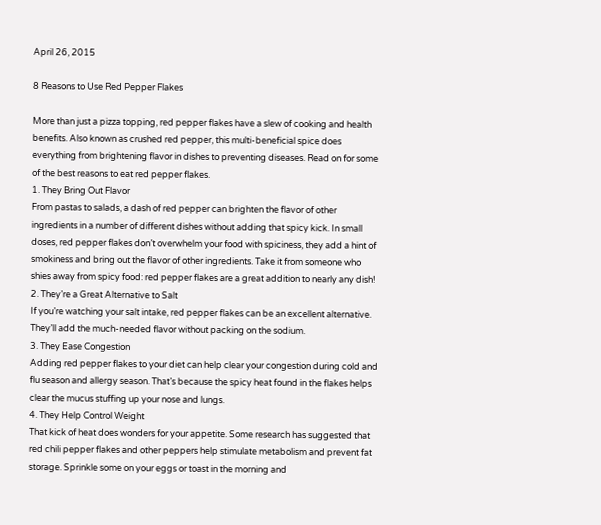April 26, 2015

8 Reasons to Use Red Pepper Flakes

More than just a pizza topping, red pepper flakes have a slew of cooking and health benefits. Also known as crushed red pepper, this multi-beneficial spice does everything from brightening flavor in dishes to preventing diseases. Read on for some of the best reasons to eat red pepper flakes.
1. They Bring Out Flavor
From pastas to salads, a dash of red pepper can brighten the flavor of other ingredients in a number of different dishes without adding that spicy kick. In small doses, red pepper flakes don’t overwhelm your food with spiciness, they add a hint of smokiness and bring out the flavor of other ingredients. Take it from someone who shies away from spicy food: red pepper flakes are a great addition to nearly any dish!
2. They’re a Great Alternative to Salt
If you’re watching your salt intake, red pepper flakes can be an excellent alternative. They’ll add the much-needed flavor without packing on the sodium.
3. They Ease Congestion
Adding red pepper flakes to your diet can help clear your congestion during cold and flu season and allergy season. That’s because the spicy heat found in the flakes helps clear the mucus stuffing up your nose and lungs.
4. They Help Control Weight
That kick of heat does wonders for your appetite. Some research has suggested that red chili pepper flakes and other peppers help stimulate metabolism and prevent fat storage. Sprinkle some on your eggs or toast in the morning and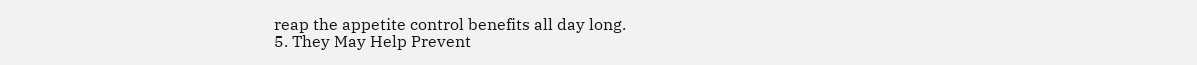reap the appetite control benefits all day long.
5. They May Help Prevent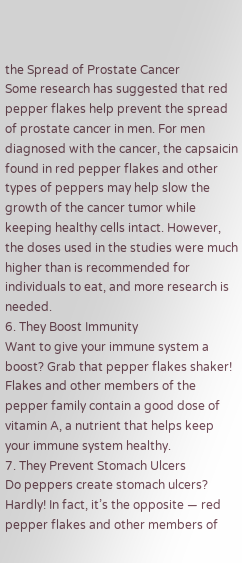the Spread of Prostate Cancer
Some research has suggested that red pepper flakes help prevent the spread of prostate cancer in men. For men diagnosed with the cancer, the capsaicin found in red pepper flakes and other types of peppers may help slow the growth of the cancer tumor while keeping healthy cells intact. However, the doses used in the studies were much higher than is recommended for individuals to eat, and more research is needed.
6. They Boost Immunity
Want to give your immune system a boost? Grab that pepper flakes shaker! Flakes and other members of the pepper family contain a good dose of vitamin A, a nutrient that helps keep your immune system healthy.
7. They Prevent Stomach Ulcers
Do peppers create stomach ulcers? Hardly! In fact, it’s the opposite — red pepper flakes and other members of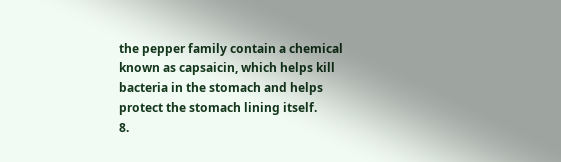the pepper family contain a chemical known as capsaicin, which helps kill bacteria in the stomach and helps protect the stomach lining itself.
8.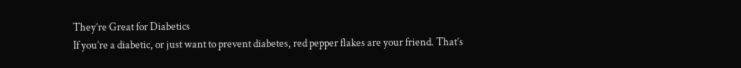They’re Great for Diabetics
If you’re a diabetic, or just want to prevent diabetes, red pepper flakes are your friend. That’s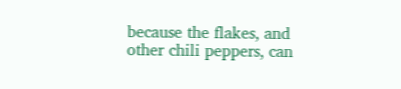because the flakes, and other chili peppers, can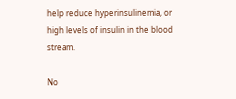help reduce hyperinsulinemia, or high levels of insulin in the blood stream.

No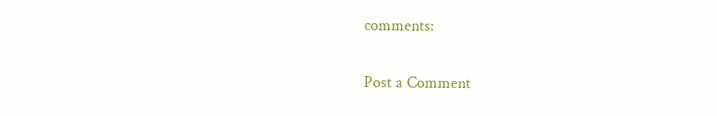comments:

Post a Comment